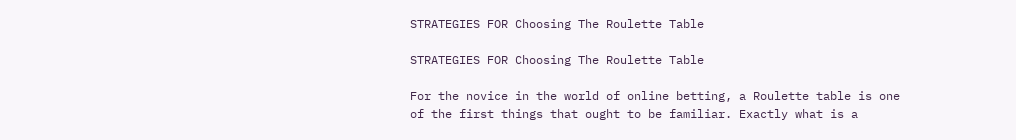STRATEGIES FOR Choosing The Roulette Table

STRATEGIES FOR Choosing The Roulette Table

For the novice in the world of online betting, a Roulette table is one of the first things that ought to be familiar. Exactly what is a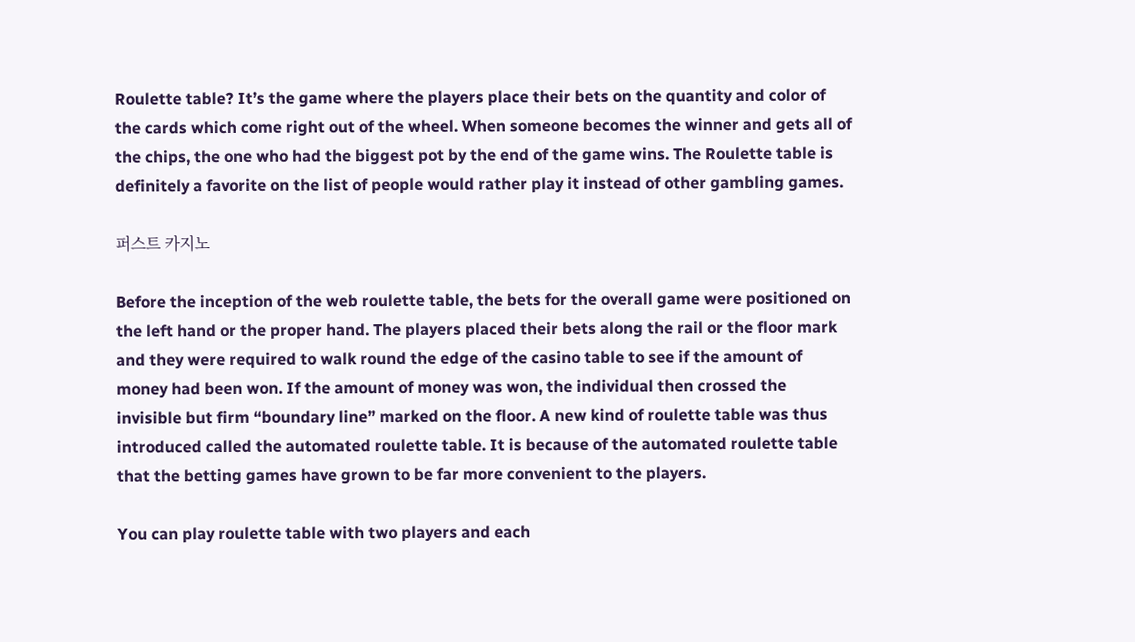Roulette table? It’s the game where the players place their bets on the quantity and color of the cards which come right out of the wheel. When someone becomes the winner and gets all of the chips, the one who had the biggest pot by the end of the game wins. The Roulette table is definitely a favorite on the list of people would rather play it instead of other gambling games.

퍼스트 카지노

Before the inception of the web roulette table, the bets for the overall game were positioned on the left hand or the proper hand. The players placed their bets along the rail or the floor mark and they were required to walk round the edge of the casino table to see if the amount of money had been won. If the amount of money was won, the individual then crossed the invisible but firm “boundary line” marked on the floor. A new kind of roulette table was thus introduced called the automated roulette table. It is because of the automated roulette table that the betting games have grown to be far more convenient to the players.

You can play roulette table with two players and each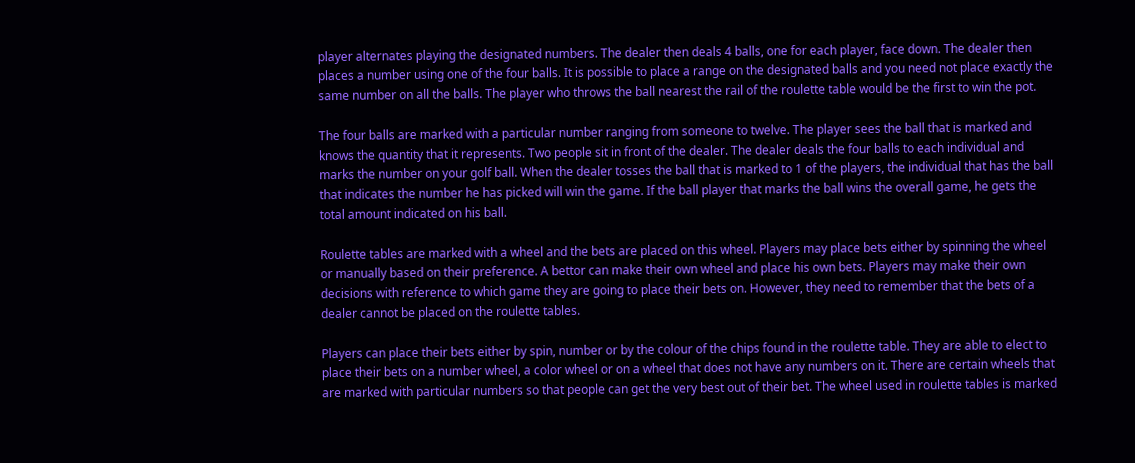player alternates playing the designated numbers. The dealer then deals 4 balls, one for each player, face down. The dealer then places a number using one of the four balls. It is possible to place a range on the designated balls and you need not place exactly the same number on all the balls. The player who throws the ball nearest the rail of the roulette table would be the first to win the pot.

The four balls are marked with a particular number ranging from someone to twelve. The player sees the ball that is marked and knows the quantity that it represents. Two people sit in front of the dealer. The dealer deals the four balls to each individual and marks the number on your golf ball. When the dealer tosses the ball that is marked to 1 of the players, the individual that has the ball that indicates the number he has picked will win the game. If the ball player that marks the ball wins the overall game, he gets the total amount indicated on his ball.

Roulette tables are marked with a wheel and the bets are placed on this wheel. Players may place bets either by spinning the wheel or manually based on their preference. A bettor can make their own wheel and place his own bets. Players may make their own decisions with reference to which game they are going to place their bets on. However, they need to remember that the bets of a dealer cannot be placed on the roulette tables.

Players can place their bets either by spin, number or by the colour of the chips found in the roulette table. They are able to elect to place their bets on a number wheel, a color wheel or on a wheel that does not have any numbers on it. There are certain wheels that are marked with particular numbers so that people can get the very best out of their bet. The wheel used in roulette tables is marked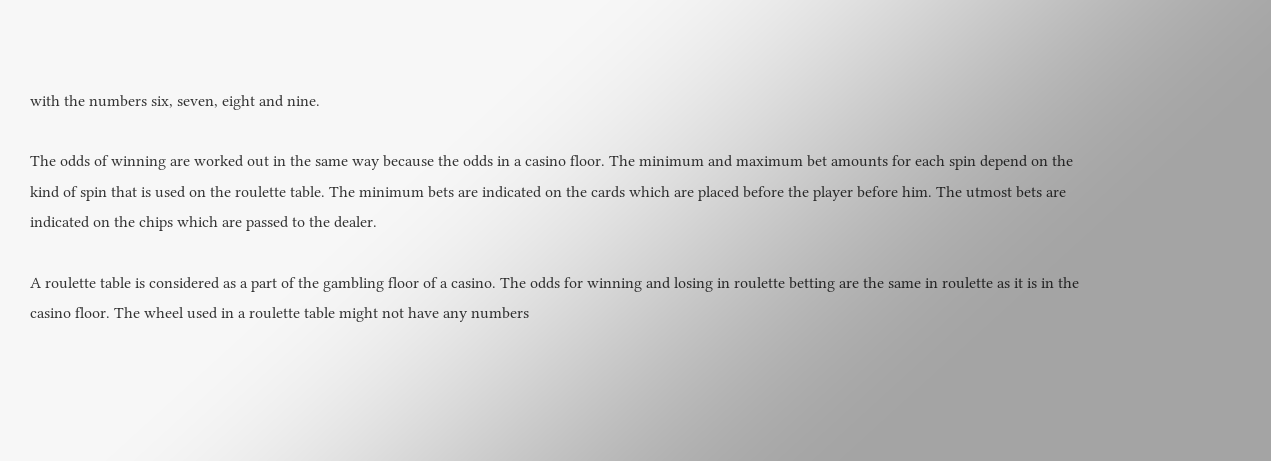with the numbers six, seven, eight and nine.

The odds of winning are worked out in the same way because the odds in a casino floor. The minimum and maximum bet amounts for each spin depend on the kind of spin that is used on the roulette table. The minimum bets are indicated on the cards which are placed before the player before him. The utmost bets are indicated on the chips which are passed to the dealer.

A roulette table is considered as a part of the gambling floor of a casino. The odds for winning and losing in roulette betting are the same in roulette as it is in the casino floor. The wheel used in a roulette table might not have any numbers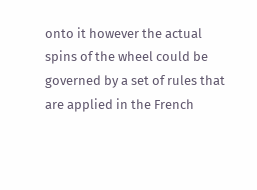onto it however the actual spins of the wheel could be governed by a set of rules that are applied in the French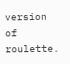version of roulette.